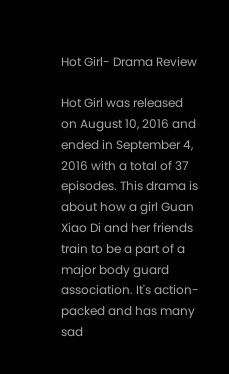Hot Girl- Drama Review

Hot Girl was released on August 10, 2016 and ended in September 4, 2016 with a total of 37 episodes. This drama is about how a girl Guan Xiao Di and her friends train to be a part of a major body guard association. It's action-packed and has many sad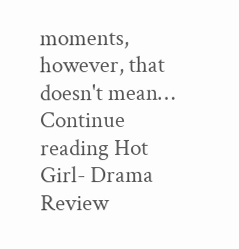moments, however, that doesn't mean… Continue reading Hot Girl- Drama Review